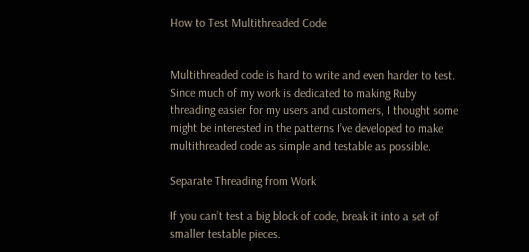How to Test Multithreaded Code


Multithreaded code is hard to write and even harder to test. Since much of my work is dedicated to making Ruby threading easier for my users and customers, I thought some might be interested in the patterns I’ve developed to make multithreaded code as simple and testable as possible.

Separate Threading from Work

If you can’t test a big block of code, break it into a set of smaller testable pieces.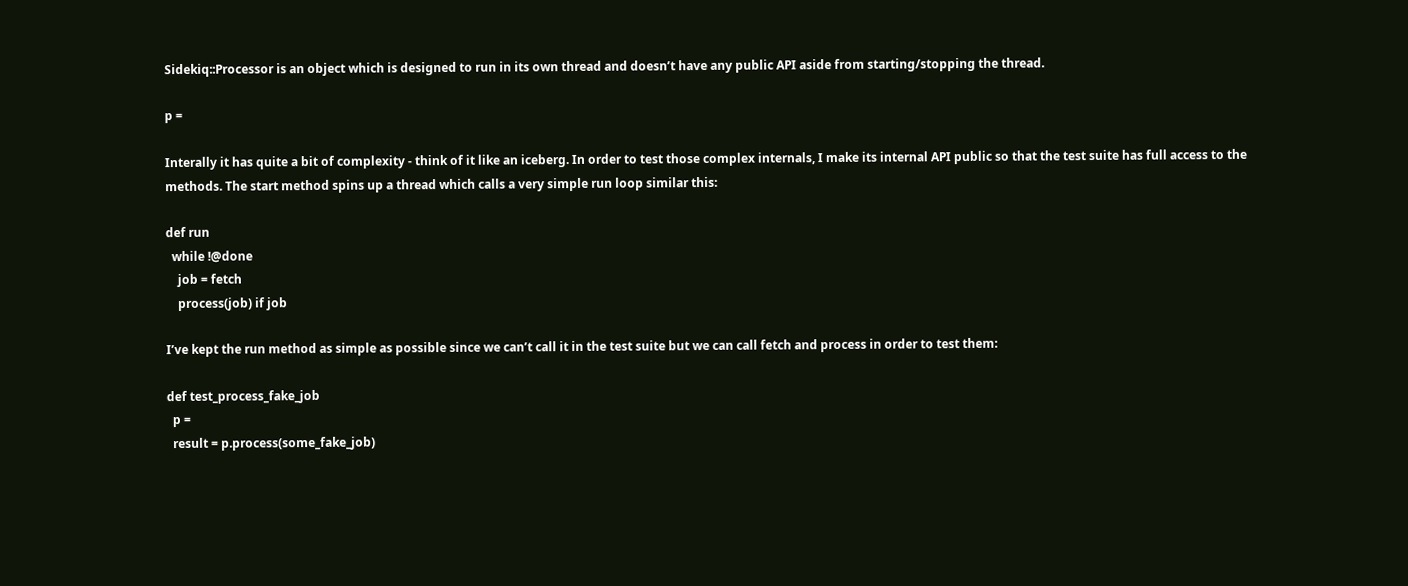Sidekiq::Processor is an object which is designed to run in its own thread and doesn’t have any public API aside from starting/stopping the thread.

p =

Interally it has quite a bit of complexity - think of it like an iceberg. In order to test those complex internals, I make its internal API public so that the test suite has full access to the methods. The start method spins up a thread which calls a very simple run loop similar this:

def run
  while !@done
    job = fetch
    process(job) if job

I’ve kept the run method as simple as possible since we can’t call it in the test suite but we can call fetch and process in order to test them:

def test_process_fake_job
  p =
  result = p.process(some_fake_job)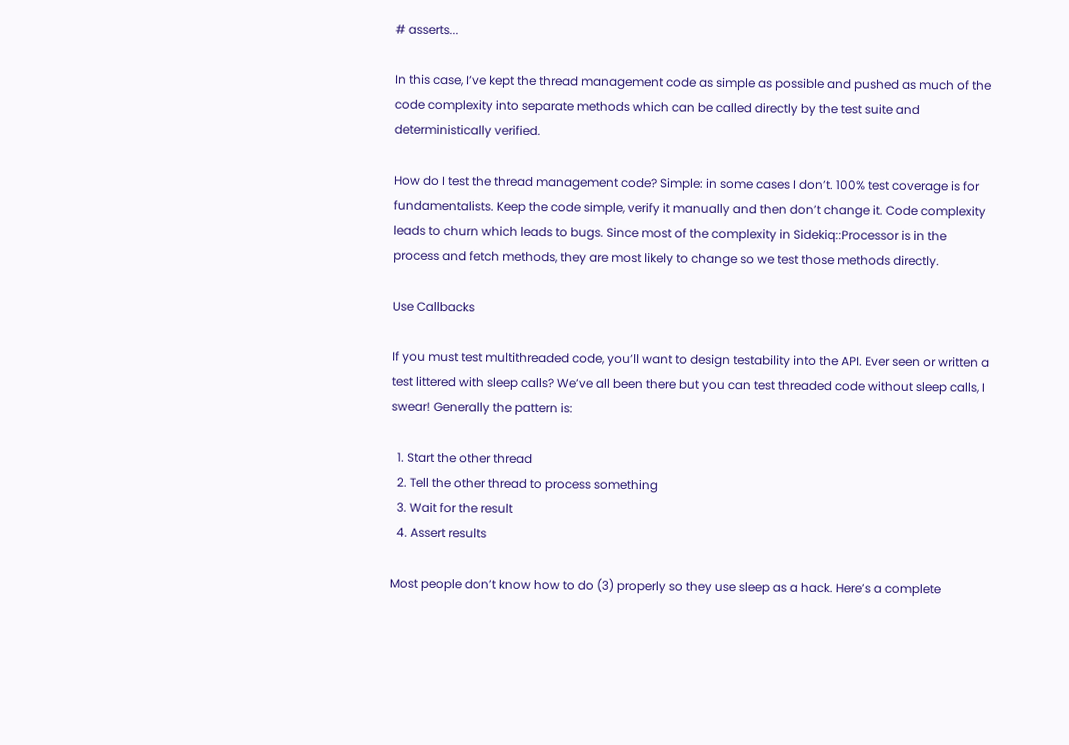# asserts...

In this case, I’ve kept the thread management code as simple as possible and pushed as much of the code complexity into separate methods which can be called directly by the test suite and deterministically verified.

How do I test the thread management code? Simple: in some cases I don’t. 100% test coverage is for fundamentalists. Keep the code simple, verify it manually and then don’t change it. Code complexity leads to churn which leads to bugs. Since most of the complexity in Sidekiq::Processor is in the process and fetch methods, they are most likely to change so we test those methods directly.

Use Callbacks

If you must test multithreaded code, you’ll want to design testability into the API. Ever seen or written a test littered with sleep calls? We’ve all been there but you can test threaded code without sleep calls, I swear! Generally the pattern is:

  1. Start the other thread
  2. Tell the other thread to process something
  3. Wait for the result
  4. Assert results

Most people don’t know how to do (3) properly so they use sleep as a hack. Here’s a complete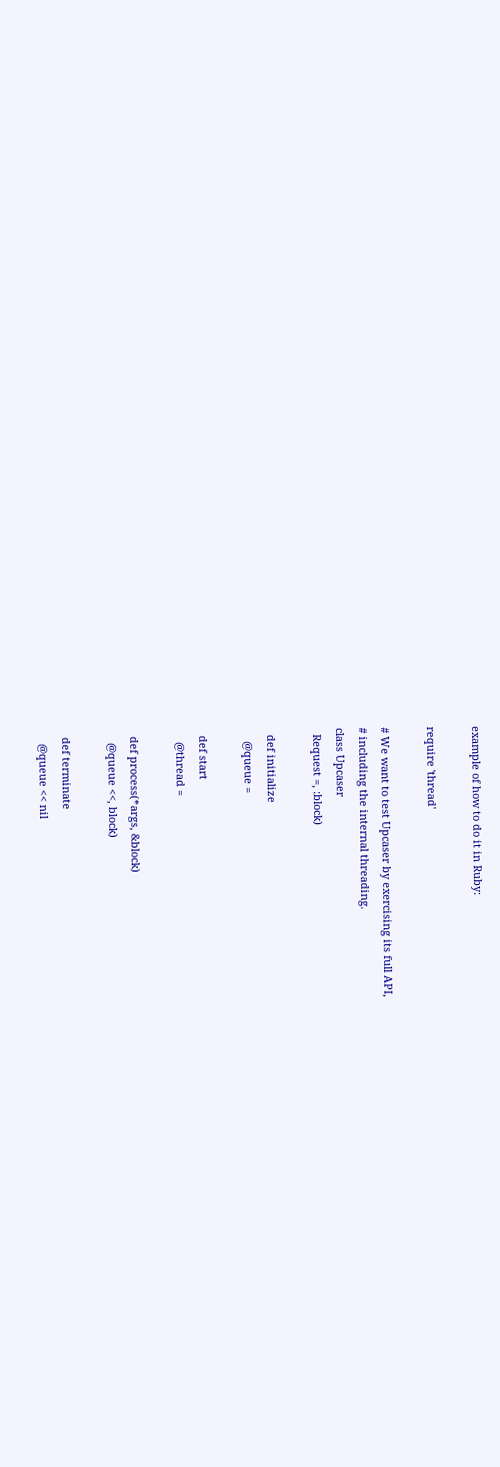example of how to do it in Ruby:

require 'thread'

# We want to test Upcaser by exercising its full API,
# including the internal threading.
class Upcaser
  Request =, :block)

  def initialize
    @queue =

  def start
    @thread =

  def process(*args, &block)
    @queue <<, block)

  def terminate
    @queue << nil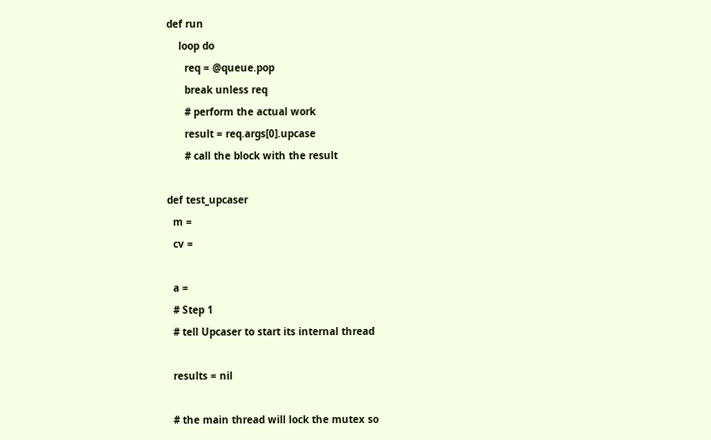def run
    loop do
      req = @queue.pop
      break unless req
      # perform the actual work
      result = req.args[0].upcase
      # call the block with the result

def test_upcaser
  m =
  cv =

  a =
  # Step 1
  # tell Upcaser to start its internal thread

  results = nil

  # the main thread will lock the mutex so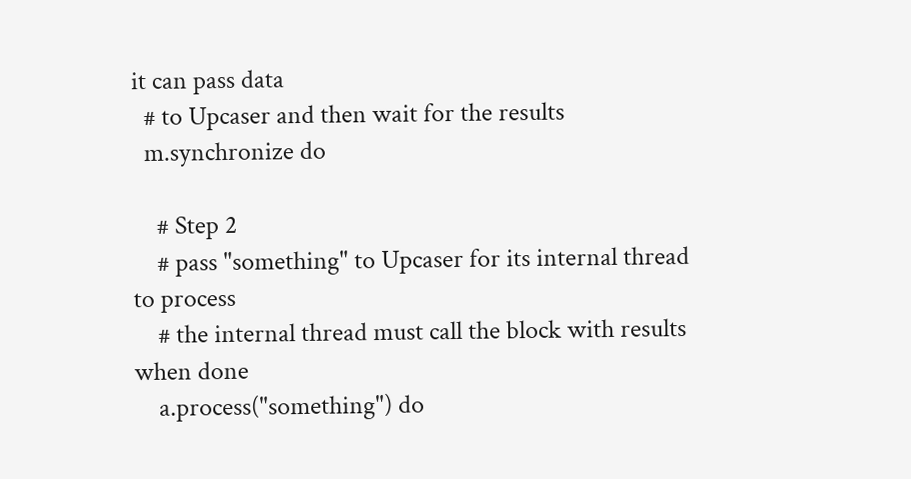it can pass data
  # to Upcaser and then wait for the results
  m.synchronize do

    # Step 2
    # pass "something" to Upcaser for its internal thread to process
    # the internal thread must call the block with results when done
    a.process("something") do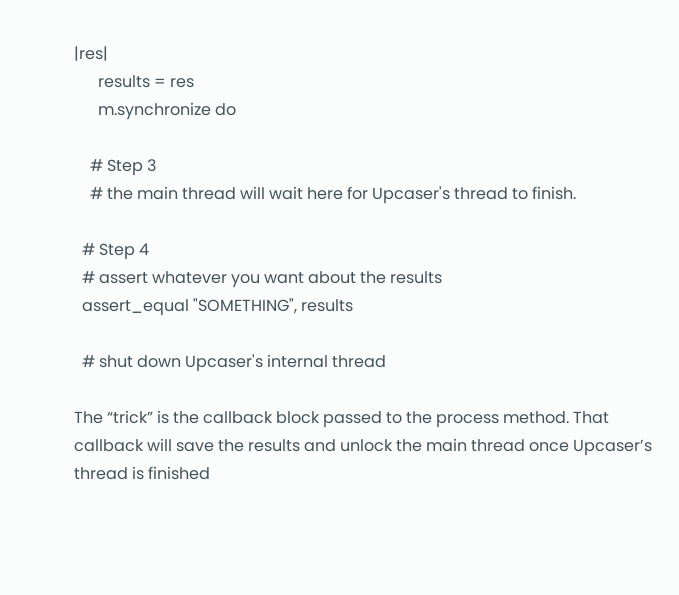|res|
      results = res
      m.synchronize do

    # Step 3
    # the main thread will wait here for Upcaser's thread to finish.

  # Step 4
  # assert whatever you want about the results
  assert_equal "SOMETHING", results

  # shut down Upcaser's internal thread

The “trick” is the callback block passed to the process method. That callback will save the results and unlock the main thread once Upcaser’s thread is finished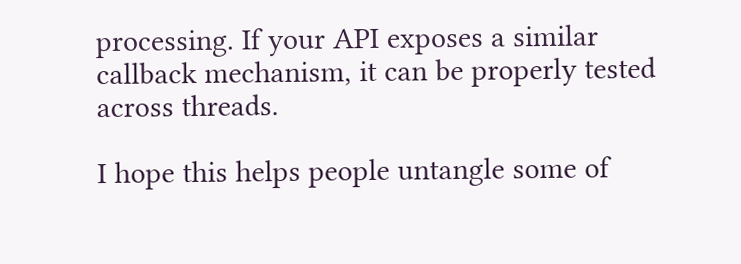processing. If your API exposes a similar callback mechanism, it can be properly tested across threads.

I hope this helps people untangle some of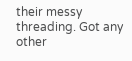their messy threading. Got any other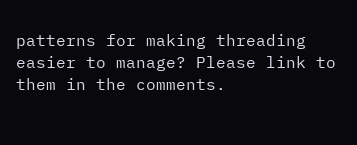patterns for making threading easier to manage? Please link to them in the comments.